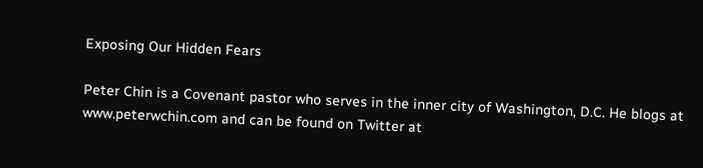Exposing Our Hidden Fears

Peter Chin is a Covenant pastor who serves in the inner city of Washington, D.C. He blogs at www.peterwchin.com and can be found on Twitter at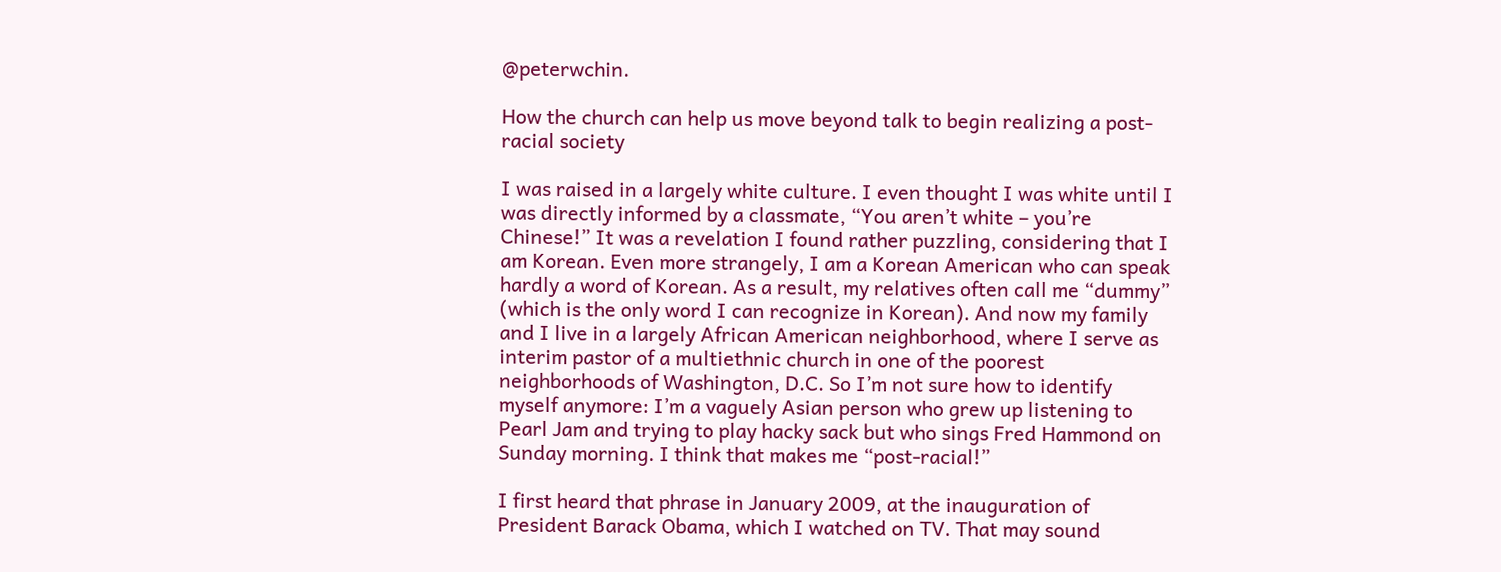@peterwchin.

How the church can help us move beyond talk to begin realizing a post-racial society

I was raised in a largely white culture. I even thought I was white until I was directly informed by a classmate, “You aren’t white – you’re Chinese!” It was a revelation I found rather puzzling, considering that I am Korean. Even more strangely, I am a Korean American who can speak hardly a word of Korean. As a result, my relatives often call me “dummy” (which is the only word I can recognize in Korean). And now my family and I live in a largely African American neighborhood, where I serve as interim pastor of a multiethnic church in one of the poorest neighborhoods of Washington, D.C. So I’m not sure how to identify myself anymore: I’m a vaguely Asian person who grew up listening to Pearl Jam and trying to play hacky sack but who sings Fred Hammond on Sunday morning. I think that makes me “post-racial!”

I first heard that phrase in January 2009, at the inauguration of President Barack Obama, which I watched on TV. That may sound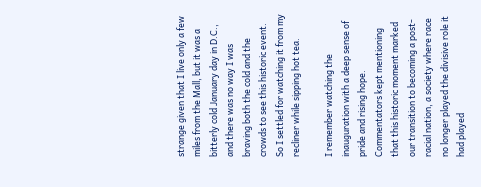strange given that I live only a few miles from the Mall, but it was a bitterly cold January day in D.C., and there was no way I was braving both the cold and the crowds to see this historic event. So I settled for watching it from my recliner while sipping hot tea.

I remember watching the inauguration with a deep sense of pride and rising hope. Commentators kept mentioning that this historic moment marked our transition to becoming a post-racial nation, a society where race no longer played the divisive role it had played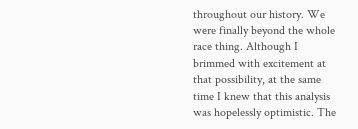throughout our history. We were finally beyond the whole race thing. Although I brimmed with excitement at that possibility, at the same time I knew that this analysis was hopelessly optimistic. The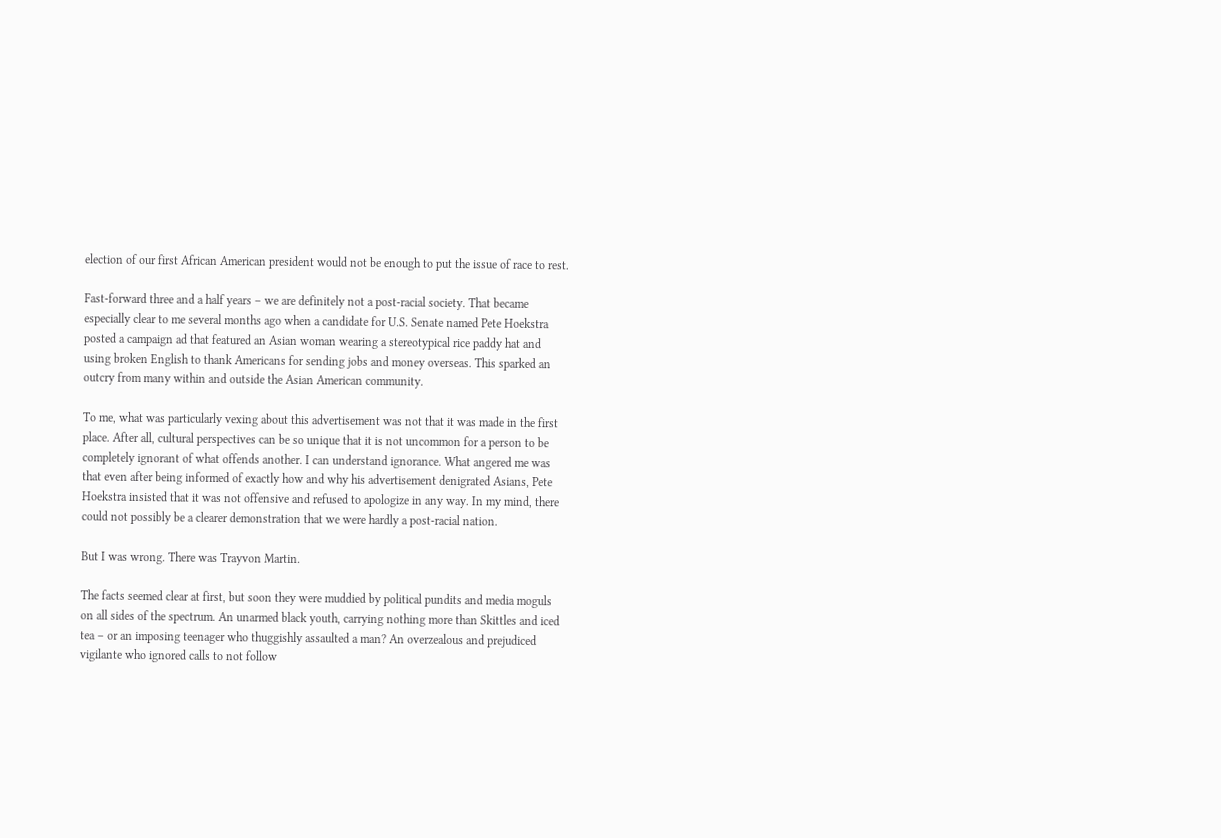election of our first African American president would not be enough to put the issue of race to rest.

Fast-forward three and a half years – we are definitely not a post-racial society. That became especially clear to me several months ago when a candidate for U.S. Senate named Pete Hoekstra posted a campaign ad that featured an Asian woman wearing a stereotypical rice paddy hat and using broken English to thank Americans for sending jobs and money overseas. This sparked an outcry from many within and outside the Asian American community.

To me, what was particularly vexing about this advertisement was not that it was made in the first place. After all, cultural perspectives can be so unique that it is not uncommon for a person to be completely ignorant of what offends another. I can understand ignorance. What angered me was that even after being informed of exactly how and why his advertisement denigrated Asians, Pete Hoekstra insisted that it was not offensive and refused to apologize in any way. In my mind, there could not possibly be a clearer demonstration that we were hardly a post-racial nation.

But I was wrong. There was Trayvon Martin.

The facts seemed clear at first, but soon they were muddied by political pundits and media moguls on all sides of the spectrum. An unarmed black youth, carrying nothing more than Skittles and iced tea – or an imposing teenager who thuggishly assaulted a man? An overzealous and prejudiced vigilante who ignored calls to not follow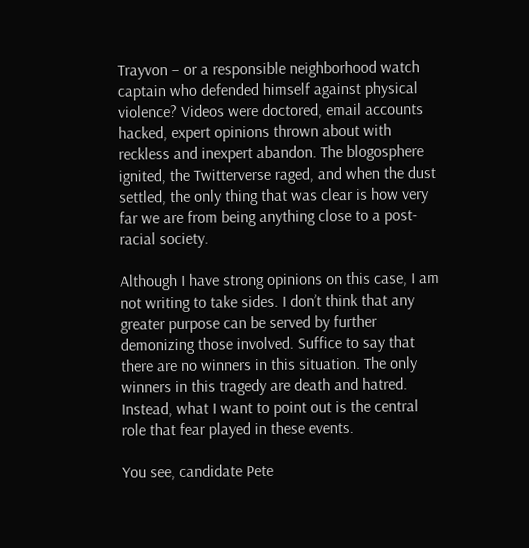Trayvon – or a responsible neighborhood watch captain who defended himself against physical violence? Videos were doctored, email accounts hacked, expert opinions thrown about with reckless and inexpert abandon. The blogosphere ignited, the Twitterverse raged, and when the dust settled, the only thing that was clear is how very far we are from being anything close to a post-racial society.

Although I have strong opinions on this case, I am not writing to take sides. I don’t think that any greater purpose can be served by further demonizing those involved. Suffice to say that there are no winners in this situation. The only winners in this tragedy are death and hatred. Instead, what I want to point out is the central role that fear played in these events.

You see, candidate Pete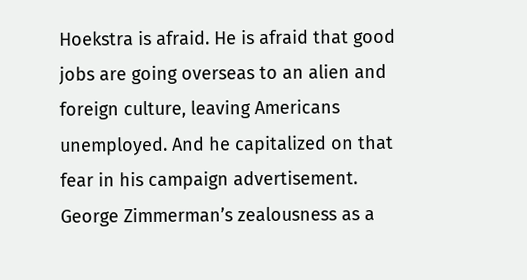Hoekstra is afraid. He is afraid that good jobs are going overseas to an alien and foreign culture, leaving Americans unemployed. And he capitalized on that fear in his campaign advertisement. George Zimmerman’s zealousness as a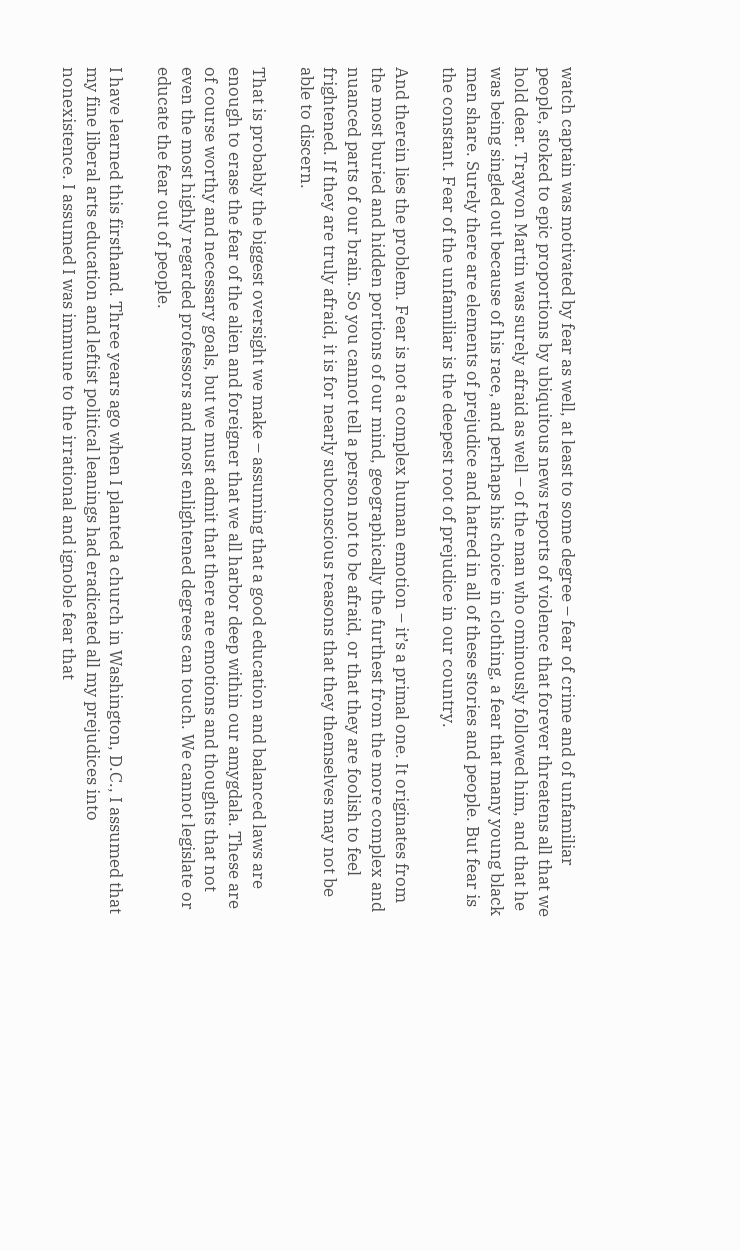watch captain was motivated by fear as well, at least to some degree – fear of crime and of unfamiliar people, stoked to epic proportions by ubiquitous news reports of violence that forever threatens all that we hold dear. Trayvon Martin was surely afraid as well – of the man who ominously followed him, and that he was being singled out because of his race, and perhaps his choice in clothing, a fear that many young black men share. Surely there are elements of prejudice and hatred in all of these stories and people. But fear is the constant. Fear of the unfamiliar is the deepest root of prejudice in our country.

And therein lies the problem. Fear is not a complex human emotion – it’s a primal one. It originates from the most buried and hidden portions of our mind, geographically the furthest from the more complex and nuanced parts of our brain. So you cannot tell a person not to be afraid, or that they are foolish to feel frightened. If they are truly afraid, it is for nearly subconscious reasons that they themselves may not be able to discern.

That is probably the biggest oversight we make – assuming that a good education and balanced laws are enough to erase the fear of the alien and foreigner that we all harbor deep within our amygdala. These are of course worthy and necessary goals, but we must admit that there are emotions and thoughts that not even the most highly regarded professors and most enlightened degrees can touch. We cannot legislate or educate the fear out of people.

I have learned this firsthand. Three years ago when I planted a church in Washington, D.C., I assumed that my fine liberal arts education and leftist political leanings had eradicated all my prejudices into nonexistence. I assumed I was immune to the irrational and ignoble fear that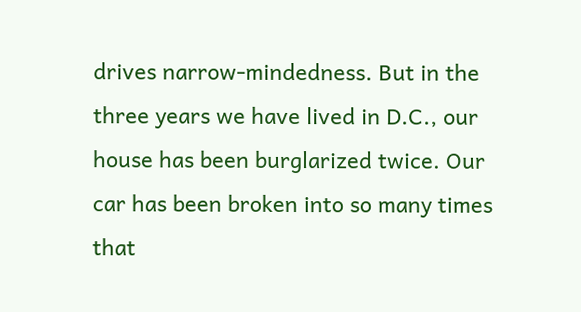drives narrow-mindedness. But in the three years we have lived in D.C., our house has been burglarized twice. Our car has been broken into so many times that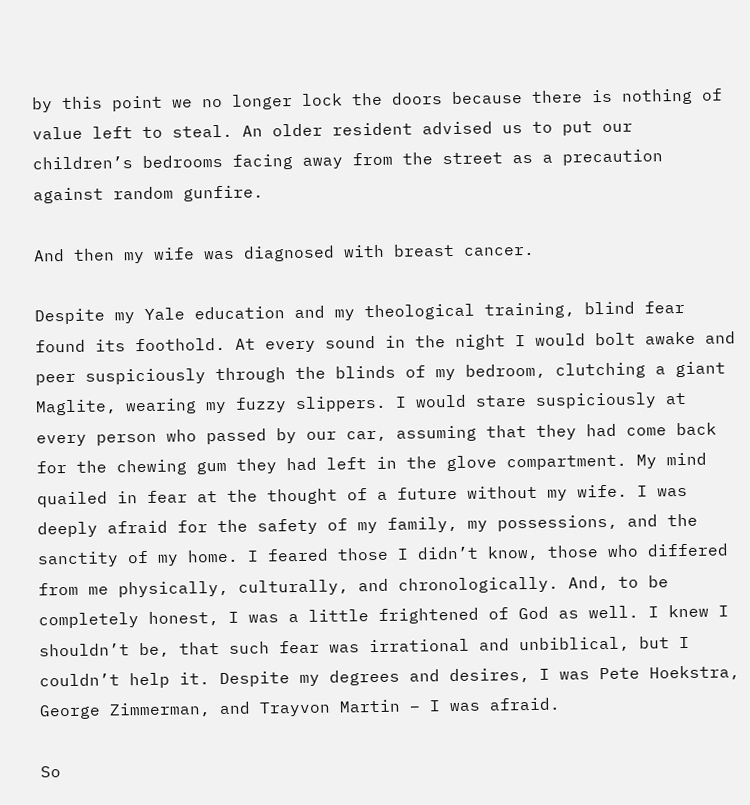by this point we no longer lock the doors because there is nothing of value left to steal. An older resident advised us to put our children’s bedrooms facing away from the street as a precaution against random gunfire.

And then my wife was diagnosed with breast cancer.

Despite my Yale education and my theological training, blind fear found its foothold. At every sound in the night I would bolt awake and peer suspiciously through the blinds of my bedroom, clutching a giant Maglite, wearing my fuzzy slippers. I would stare suspiciously at every person who passed by our car, assuming that they had come back for the chewing gum they had left in the glove compartment. My mind quailed in fear at the thought of a future without my wife. I was deeply afraid for the safety of my family, my possessions, and the sanctity of my home. I feared those I didn’t know, those who differed from me physically, culturally, and chronologically. And, to be completely honest, I was a little frightened of God as well. I knew I shouldn’t be, that such fear was irrational and unbiblical, but I couldn’t help it. Despite my degrees and desires, I was Pete Hoekstra, George Zimmerman, and Trayvon Martin – I was afraid.

So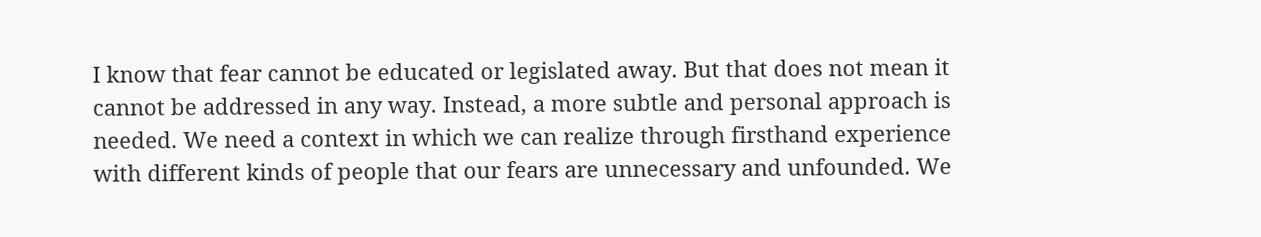I know that fear cannot be educated or legislated away. But that does not mean it cannot be addressed in any way. Instead, a more subtle and personal approach is needed. We need a context in which we can realize through firsthand experience with different kinds of people that our fears are unnecessary and unfounded. We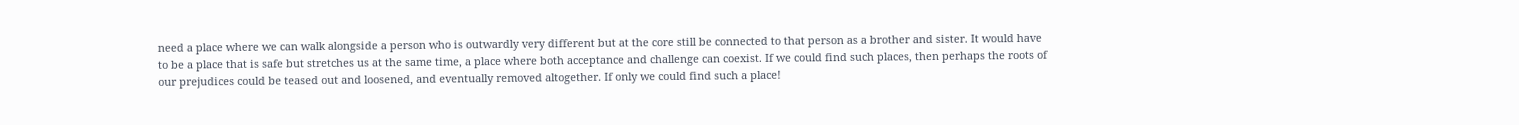need a place where we can walk alongside a person who is outwardly very different but at the core still be connected to that person as a brother and sister. It would have to be a place that is safe but stretches us at the same time, a place where both acceptance and challenge can coexist. If we could find such places, then perhaps the roots of our prejudices could be teased out and loosened, and eventually removed altogether. If only we could find such a place!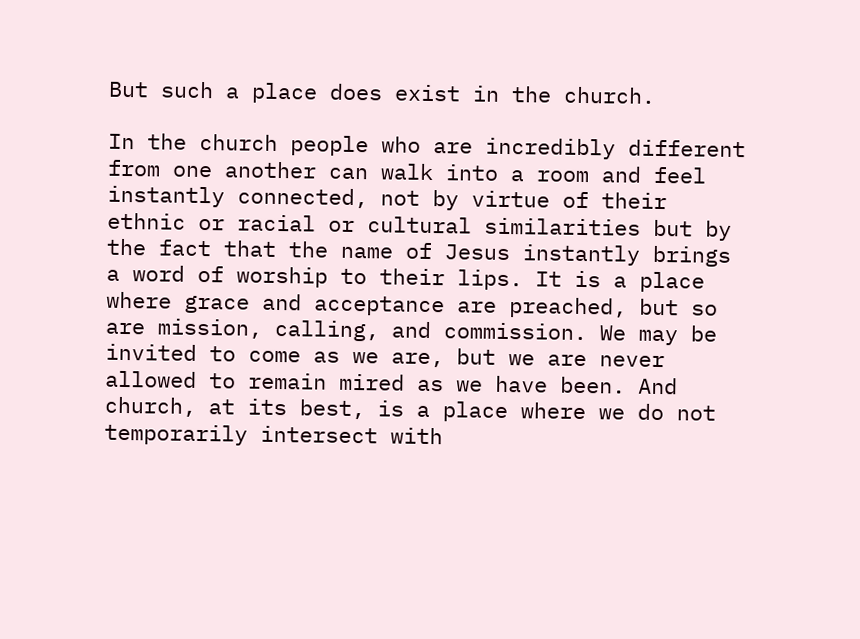But such a place does exist in the church.

In the church people who are incredibly different from one another can walk into a room and feel instantly connected, not by virtue of their ethnic or racial or cultural similarities but by the fact that the name of Jesus instantly brings a word of worship to their lips. It is a place where grace and acceptance are preached, but so are mission, calling, and commission. We may be invited to come as we are, but we are never allowed to remain mired as we have been. And church, at its best, is a place where we do not temporarily intersect with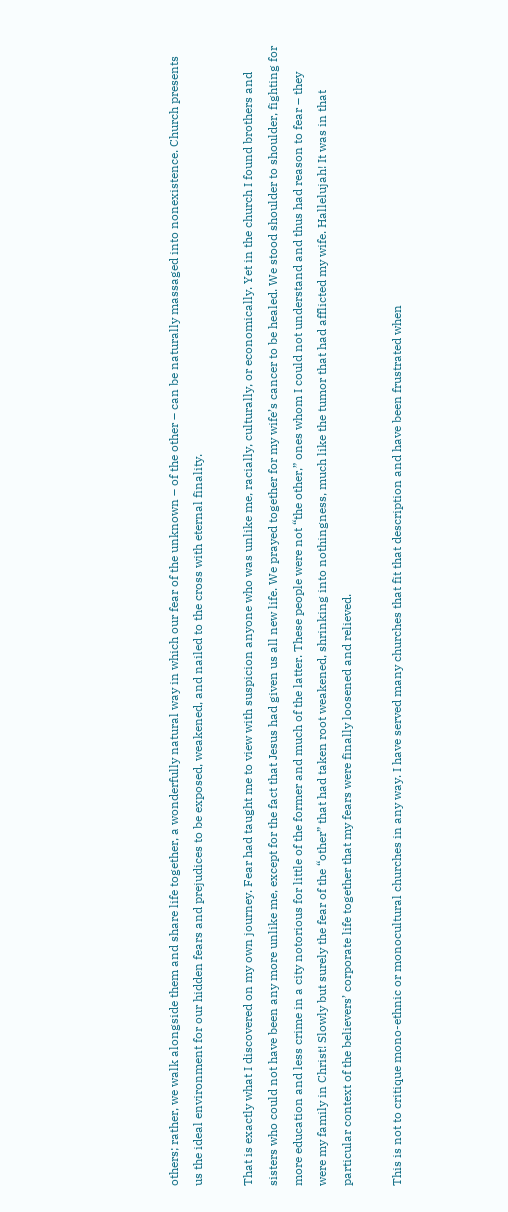others; rather, we walk alongside them and share life together, a wonderfully natural way in which our fear of the unknown – of the other – can be naturally massaged into nonexistence. Church presents us the ideal environment for our hidden fears and prejudices to be exposed, weakened, and nailed to the cross with eternal finality.

That is exactly what I discovered on my own journey. Fear had taught me to view with suspicion anyone who was unlike me, racially, culturally, or economically. Yet in the church I found brothers and sisters who could not have been any more unlike me, except for the fact that Jesus had given us all new life. We prayed together for my wife’s cancer to be healed. We stood shoulder to shoulder, fighting for more education and less crime in a city notorious for little of the former and much of the latter. These people were not “the other,” ones whom I could not understand and thus had reason to fear – they were my family in Christ! Slowly but surely the fear of the “other” that had taken root weakened, shrinking into nothingness, much like the tumor that had afflicted my wife. Hallelujah! It was in that particular context of the believers’ corporate life together that my fears were finally loosened and relieved.

This is not to critique mono-ethnic or monocultural churches in any way. I have served many churches that fit that description and have been frustrated when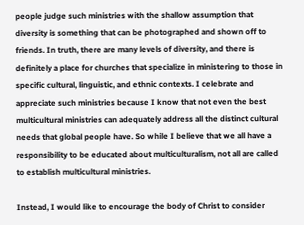people judge such ministries with the shallow assumption that diversity is something that can be photographed and shown off to friends. In truth, there are many levels of diversity, and there is definitely a place for churches that specialize in ministering to those in specific cultural, linguistic, and ethnic contexts. I celebrate and appreciate such ministries because I know that not even the best multicultural ministries can adequately address all the distinct cultural needs that global people have. So while I believe that we all have a responsibility to be educated about multiculturalism, not all are called to establish multicultural ministries.

Instead, I would like to encourage the body of Christ to consider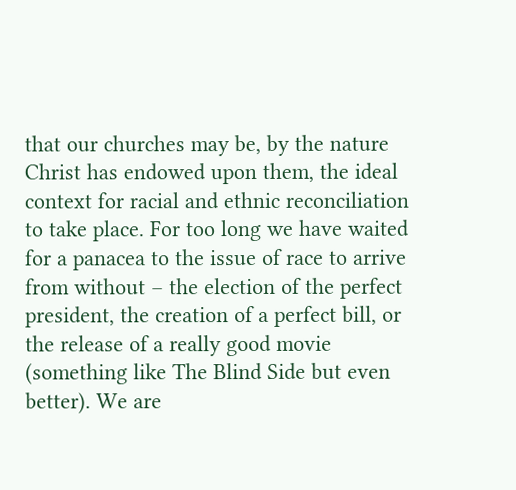that our churches may be, by the nature Christ has endowed upon them, the ideal context for racial and ethnic reconciliation to take place. For too long we have waited for a panacea to the issue of race to arrive from without – the election of the perfect president, the creation of a perfect bill, or the release of a really good movie (something like The Blind Side but even better). We are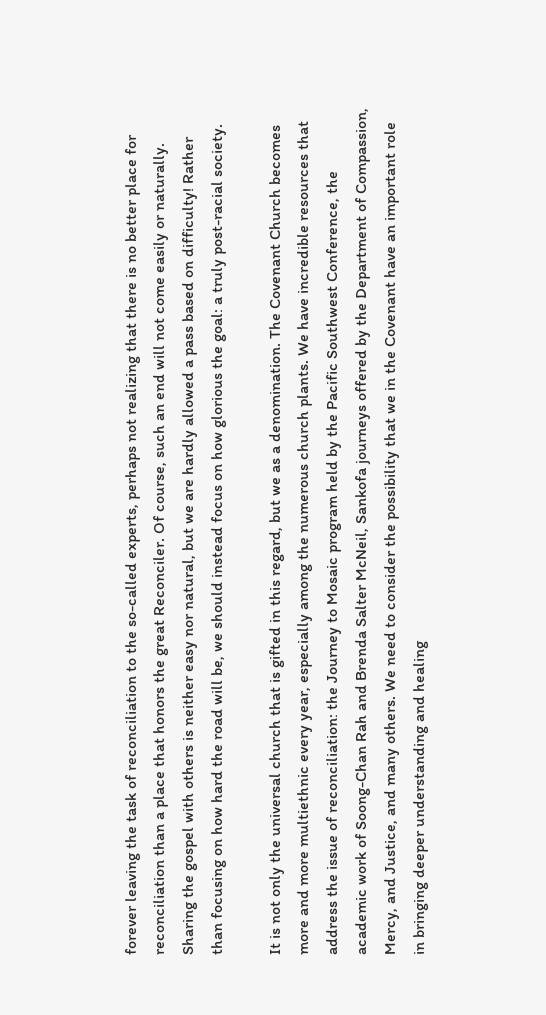forever leaving the task of reconciliation to the so-called experts, perhaps not realizing that there is no better place for reconciliation than a place that honors the great Reconciler. Of course, such an end will not come easily or naturally. Sharing the gospel with others is neither easy nor natural, but we are hardly allowed a pass based on difficulty! Rather than focusing on how hard the road will be, we should instead focus on how glorious the goal: a truly post-racial society.

It is not only the universal church that is gifted in this regard, but we as a denomination. The Covenant Church becomes more and more multiethnic every year, especially among the numerous church plants. We have incredible resources that address the issue of reconciliation: the Journey to Mosaic program held by the Pacific Southwest Conference, the academic work of Soong-Chan Rah and Brenda Salter McNeil, Sankofa journeys offered by the Department of Compassion, Mercy, and Justice, and many others. We need to consider the possibility that we in the Covenant have an important role in bringing deeper understanding and healing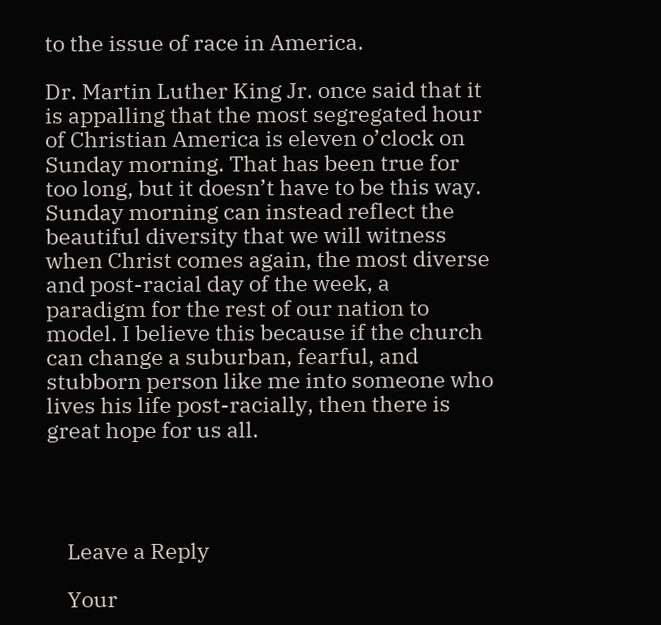to the issue of race in America.

Dr. Martin Luther King Jr. once said that it is appalling that the most segregated hour of Christian America is eleven o’clock on Sunday morning. That has been true for too long, but it doesn’t have to be this way. Sunday morning can instead reflect the beautiful diversity that we will witness when Christ comes again, the most diverse and post-racial day of the week, a paradigm for the rest of our nation to model. I believe this because if the church can change a suburban, fearful, and stubborn person like me into someone who lives his life post-racially, then there is great hope for us all.




    Leave a Reply

    Your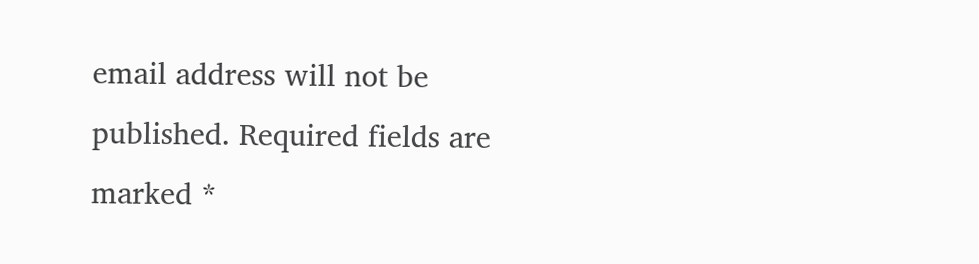email address will not be published. Required fields are marked *